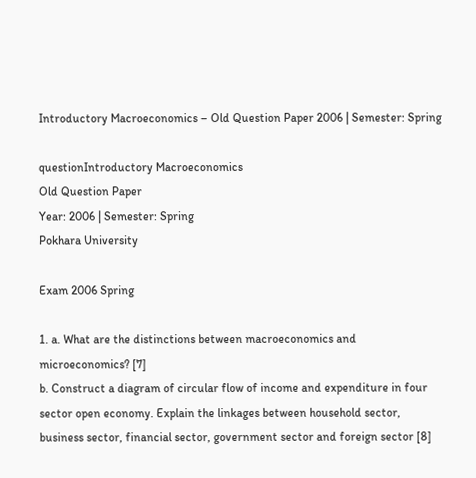Introductory Macroeconomics – Old Question Paper 2006 | Semester: Spring

questionIntroductory Macroeconomics
Old Question Paper
Year: 2006 | Semester: Spring
Pokhara University

Exam 2006 Spring

1. a. What are the distinctions between macroeconomics and microeconomics? [7]
b. Construct a diagram of circular flow of income and expenditure in four sector open economy. Explain the linkages between household sector, business sector, financial sector, government sector and foreign sector [8]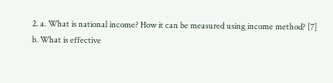2. a. What is national income? How it can be measured using income method? [7]
b. What is effective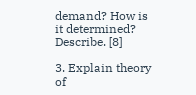demand? How is it determined? Describe. [8]

3. Explain theory of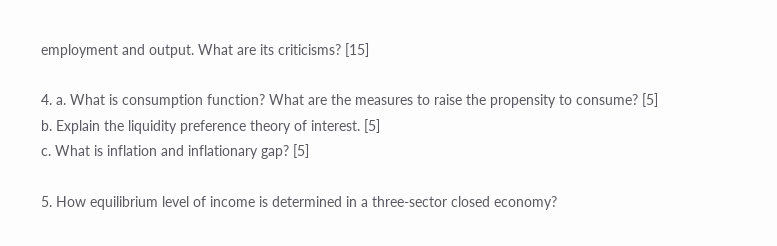employment and output. What are its criticisms? [15]

4. a. What is consumption function? What are the measures to raise the propensity to consume? [5]
b. Explain the liquidity preference theory of interest. [5]
c. What is inflation and inflationary gap? [5]

5. How equilibrium level of income is determined in a three-sector closed economy?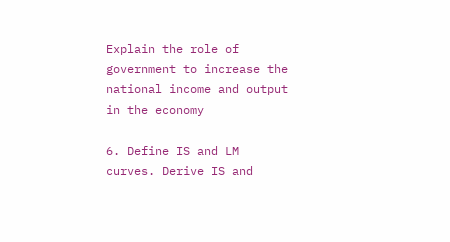Explain the role of government to increase the national income and output in the economy

6. Define IS and LM curves. Derive IS and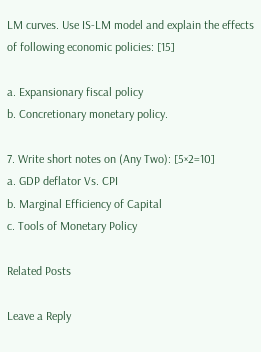LM curves. Use IS-LM model and explain the effects of following economic policies: [15]

a. Expansionary fiscal policy
b. Concretionary monetary policy.

7. Write short notes on (Any Two): [5×2=10]
a. GDP deflator Vs. CPI
b. Marginal Efficiency of Capital
c. Tools of Monetary Policy

Related Posts

Leave a Reply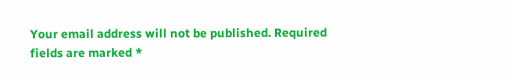Your email address will not be published. Required fields are marked *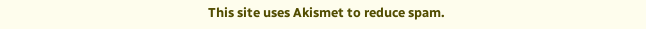This site uses Akismet to reduce spam.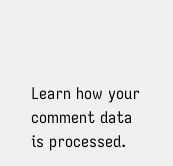Learn how your comment data is processed.